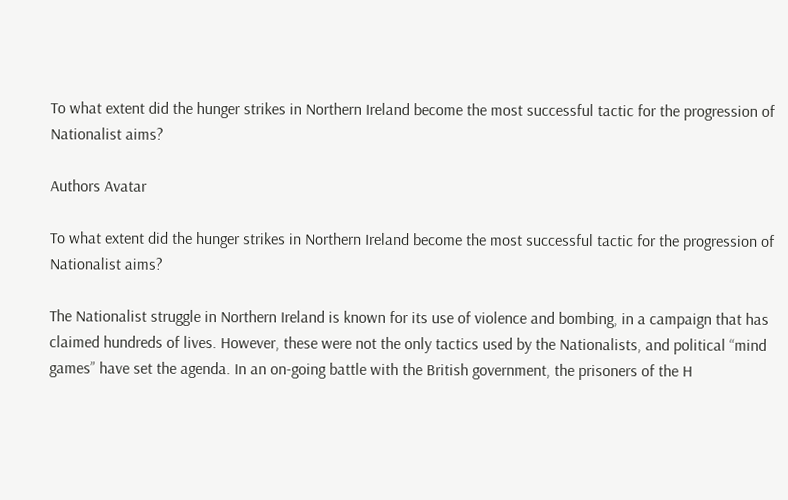To what extent did the hunger strikes in Northern Ireland become the most successful tactic for the progression of Nationalist aims?

Authors Avatar

To what extent did the hunger strikes in Northern Ireland become the most successful tactic for the progression of Nationalist aims?

The Nationalist struggle in Northern Ireland is known for its use of violence and bombing, in a campaign that has claimed hundreds of lives. However, these were not the only tactics used by the Nationalists, and political “mind games” have set the agenda. In an on-going battle with the British government, the prisoners of the H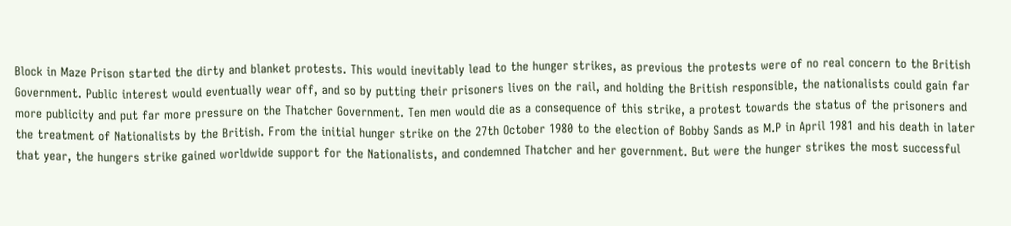Block in Maze Prison started the dirty and blanket protests. This would inevitably lead to the hunger strikes, as previous the protests were of no real concern to the British Government. Public interest would eventually wear off, and so by putting their prisoners lives on the rail, and holding the British responsible, the nationalists could gain far more publicity and put far more pressure on the Thatcher Government. Ten men would die as a consequence of this strike, a protest towards the status of the prisoners and the treatment of Nationalists by the British. From the initial hunger strike on the 27th October 1980 to the election of Bobby Sands as M.P in April 1981 and his death in later that year, the hungers strike gained worldwide support for the Nationalists, and condemned Thatcher and her government. But were the hunger strikes the most successful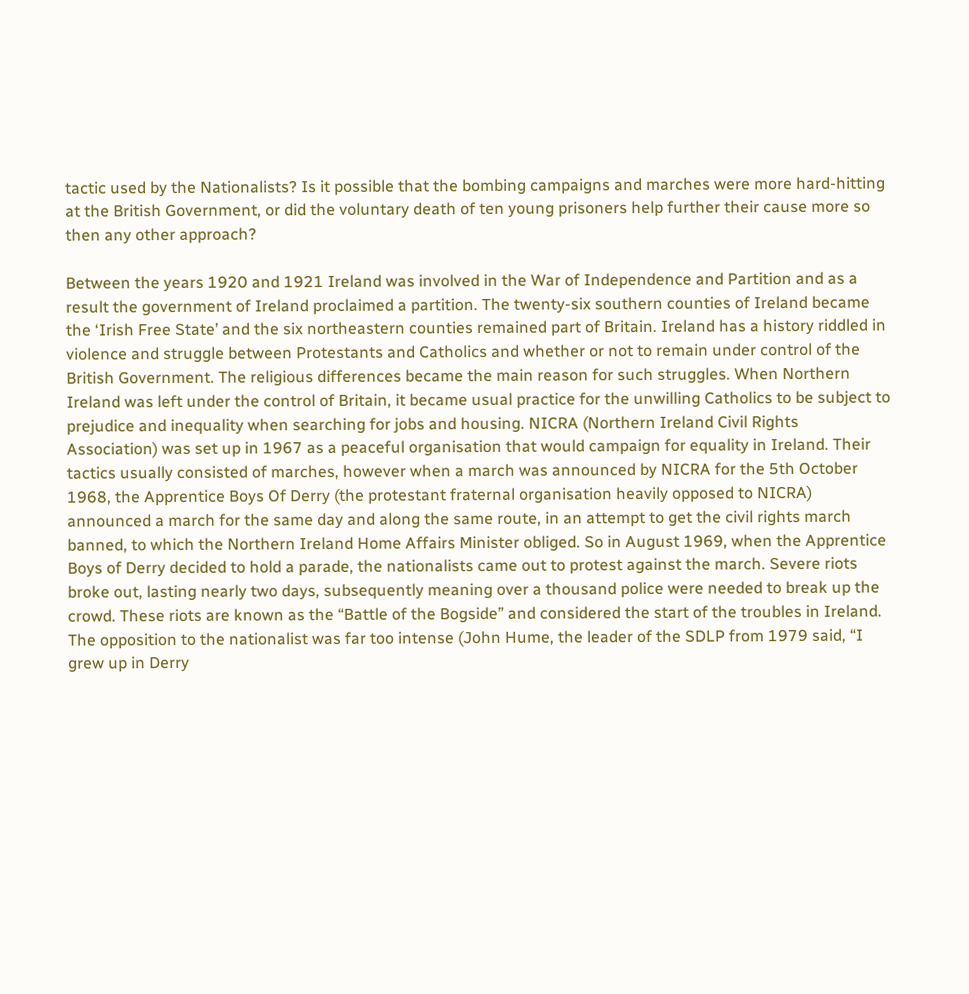tactic used by the Nationalists? Is it possible that the bombing campaigns and marches were more hard-hitting at the British Government, or did the voluntary death of ten young prisoners help further their cause more so then any other approach?

Between the years 1920 and 1921 Ireland was involved in the War of Independence and Partition and as a result the government of Ireland proclaimed a partition. The twenty-six southern counties of Ireland became the ‘Irish Free State’ and the six northeastern counties remained part of Britain. Ireland has a history riddled in violence and struggle between Protestants and Catholics and whether or not to remain under control of the British Government. The religious differences became the main reason for such struggles. When Northern Ireland was left under the control of Britain, it became usual practice for the unwilling Catholics to be subject to prejudice and inequality when searching for jobs and housing. NICRA (Northern Ireland Civil Rights Association) was set up in 1967 as a peaceful organisation that would campaign for equality in Ireland. Their tactics usually consisted of marches, however when a march was announced by NICRA for the 5th October 1968, the Apprentice Boys Of Derry (the protestant fraternal organisation heavily opposed to NICRA) announced a march for the same day and along the same route, in an attempt to get the civil rights march banned, to which the Northern Ireland Home Affairs Minister obliged. So in August 1969, when the Apprentice Boys of Derry decided to hold a parade, the nationalists came out to protest against the march. Severe riots broke out, lasting nearly two days, subsequently meaning over a thousand police were needed to break up the crowd. These riots are known as the “Battle of the Bogside” and considered the start of the troubles in Ireland. The opposition to the nationalist was far too intense (John Hume, the leader of the SDLP from 1979 said, “I grew up in Derry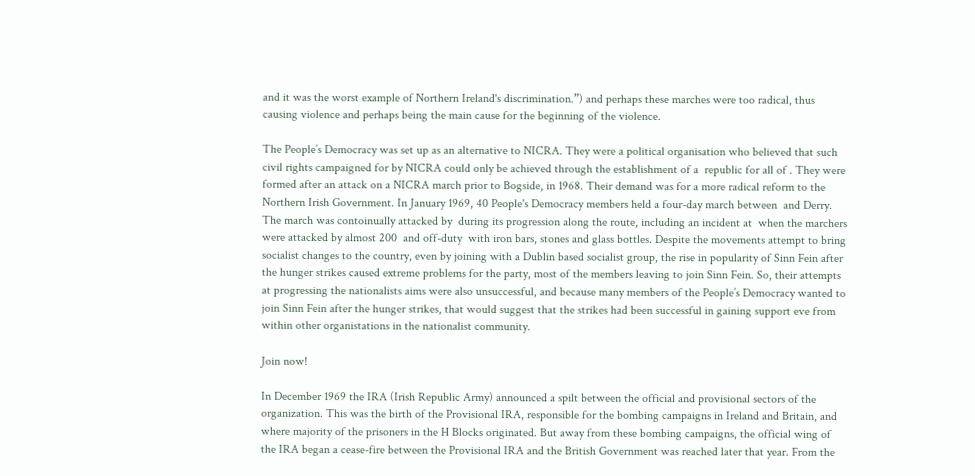and it was the worst example of Northern Ireland's discrimination.”) and perhaps these marches were too radical, thus causing violence and perhaps being the main cause for the beginning of the violence.

The People’s Democracy was set up as an alternative to NICRA. They were a political organisation who believed that such civil rights campaigned for by NICRA could only be achieved through the establishment of a  republic for all of . They were formed after an attack on a NICRA march prior to Bogside, in 1968. Their demand was for a more radical reform to the Northern Irish Government. In January 1969, 40 People's Democracy members held a four-day march between  and Derry. The march was contoinually attacked by  during its progression along the route, including an incident at  when the marchers were attacked by almost 200  and off-duty  with iron bars, stones and glass bottles. Despite the movements attempt to bring socialist changes to the country, even by joining with a Dublin based socialist group, the rise in popularity of Sinn Fein after the hunger strikes caused extreme problems for the party, most of the members leaving to join Sinn Fein. So, their attempts at progressing the nationalists aims were also unsuccessful, and because many members of the People’s Democracy wanted to join Sinn Fein after the hunger strikes, that would suggest that the strikes had been successful in gaining support eve from within other organistations in the nationalist community.

Join now!

In December 1969 the IRA (Irish Republic Army) announced a spilt between the official and provisional sectors of the organization. This was the birth of the Provisional IRA, responsible for the bombing campaigns in Ireland and Britain, and where majority of the prisoners in the H Blocks originated. But away from these bombing campaigns, the official wing of the IRA began a cease-fire between the Provisional IRA and the British Government was reached later that year. From the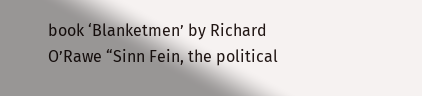book ‘Blanketmen’ by Richard O’Rawe “Sinn Fein, the political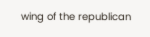wing of the republican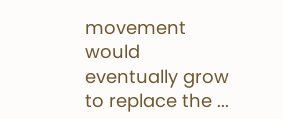movement would eventually grow to replace the ...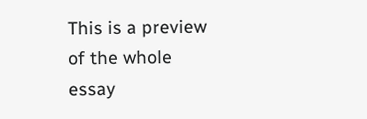This is a preview of the whole essay